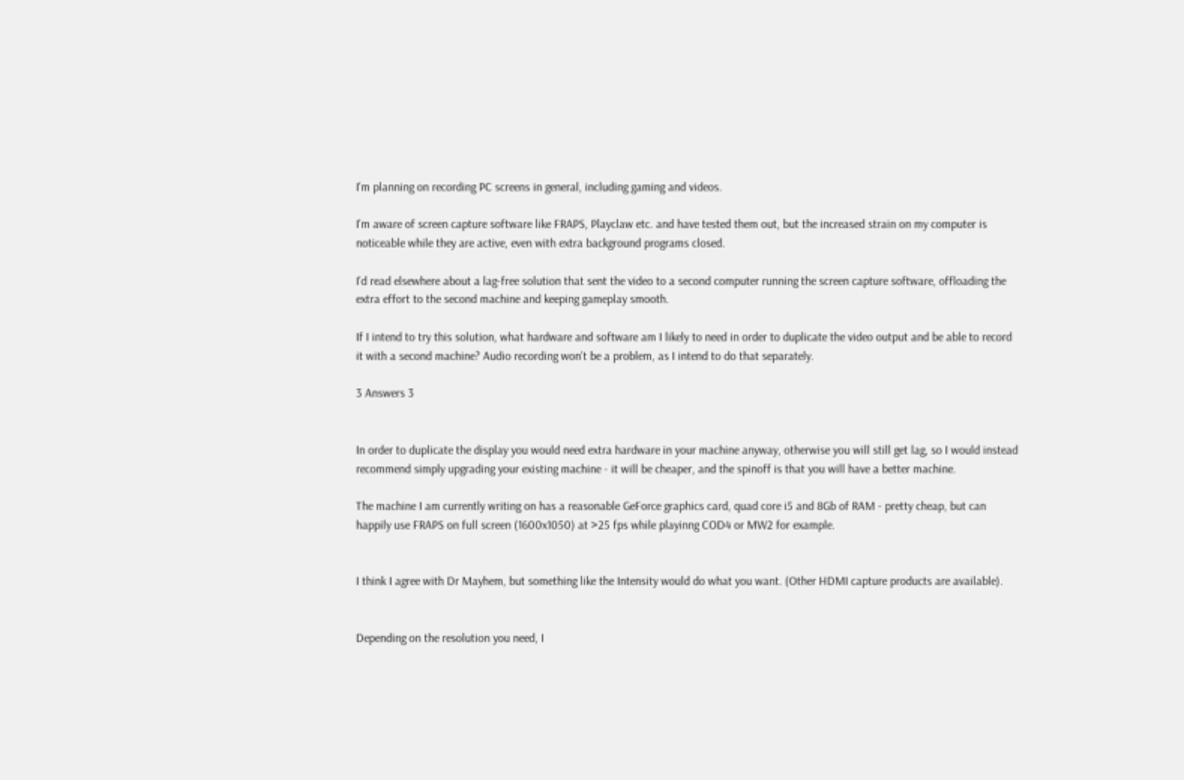I'm planning on recording PC screens in general, including gaming and videos.

I'm aware of screen capture software like FRAPS, Playclaw etc. and have tested them out, but the increased strain on my computer is noticeable while they are active, even with extra background programs closed.

I'd read elsewhere about a lag-free solution that sent the video to a second computer running the screen capture software, offloading the extra effort to the second machine and keeping gameplay smooth.

If I intend to try this solution, what hardware and software am I likely to need in order to duplicate the video output and be able to record it with a second machine? Audio recording won't be a problem, as I intend to do that separately.

3 Answers 3


In order to duplicate the display you would need extra hardware in your machine anyway, otherwise you will still get lag, so I would instead recommend simply upgrading your existing machine - it will be cheaper, and the spinoff is that you will have a better machine.

The machine I am currently writing on has a reasonable GeForce graphics card, quad core i5 and 8Gb of RAM - pretty cheap, but can happily use FRAPS on full screen (1600x1050) at >25 fps while playinng COD4 or MW2 for example.


I think I agree with Dr Mayhem, but something like the Intensity would do what you want. (Other HDMI capture products are available).


Depending on the resolution you need, I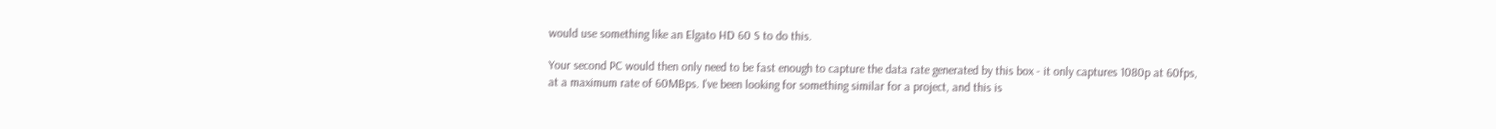would use something like an Elgato HD 60 S to do this.

Your second PC would then only need to be fast enough to capture the data rate generated by this box - it only captures 1080p at 60fps, at a maximum rate of 60MBps. I've been looking for something similar for a project, and this is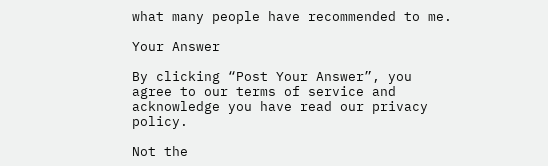what many people have recommended to me.

Your Answer

By clicking “Post Your Answer”, you agree to our terms of service and acknowledge you have read our privacy policy.

Not the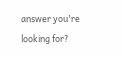answer you're looking for?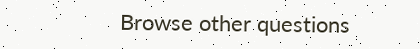Browse other questions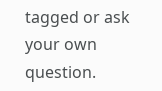tagged or ask your own question.